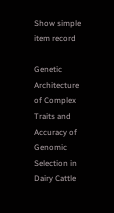Show simple item record

Genetic Architecture of Complex Traits and Accuracy of Genomic Selection in Dairy Cattle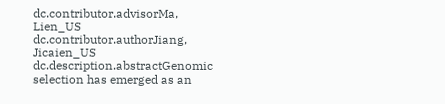dc.contributor.advisorMa, Lien_US
dc.contributor.authorJiang, Jicaien_US
dc.description.abstractGenomic selection has emerged as an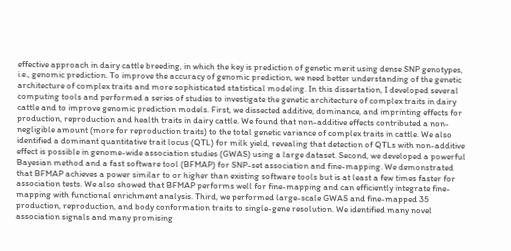effective approach in dairy cattle breeding, in which the key is prediction of genetic merit using dense SNP genotypes, i.e., genomic prediction. To improve the accuracy of genomic prediction, we need better understanding of the genetic architecture of complex traits and more sophisticated statistical modeling. In this dissertation, I developed several computing tools and performed a series of studies to investigate the genetic architecture of complex traits in dairy cattle and to improve genomic prediction models. First, we dissected additive, dominance, and imprinting effects for production, reproduction and health traits in dairy cattle. We found that non-additive effects contributed a non-negligible amount (more for reproduction traits) to the total genetic variance of complex traits in cattle. We also identified a dominant quantitative trait locus (QTL) for milk yield, revealing that detection of QTLs with non-additive effect is possible in genome-wide association studies (GWAS) using a large dataset. Second, we developed a powerful Bayesian method and a fast software tool (BFMAP) for SNP-set association and fine-mapping. We demonstrated that BFMAP achieves a power similar to or higher than existing software tools but is at least a few times faster for association tests. We also showed that BFMAP performs well for fine-mapping and can efficiently integrate fine-mapping with functional enrichment analysis. Third, we performed large-scale GWAS and fine-mapped 35 production, reproduction, and body conformation traits to single-gene resolution. We identified many novel association signals and many promising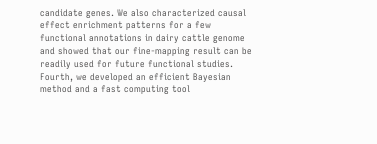candidate genes. We also characterized causal effect enrichment patterns for a few functional annotations in dairy cattle genome and showed that our fine-mapping result can be readily used for future functional studies. Fourth, we developed an efficient Bayesian method and a fast computing tool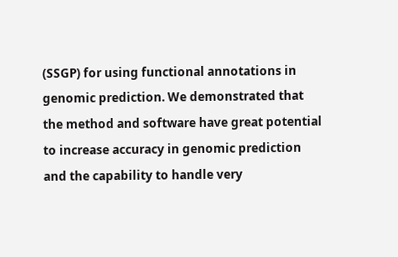(SSGP) for using functional annotations in genomic prediction. We demonstrated that the method and software have great potential to increase accuracy in genomic prediction and the capability to handle very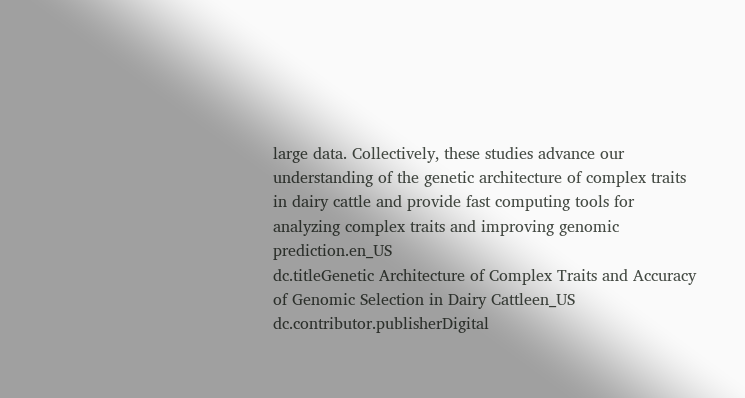large data. Collectively, these studies advance our understanding of the genetic architecture of complex traits in dairy cattle and provide fast computing tools for analyzing complex traits and improving genomic prediction.en_US
dc.titleGenetic Architecture of Complex Traits and Accuracy of Genomic Selection in Dairy Cattleen_US
dc.contributor.publisherDigital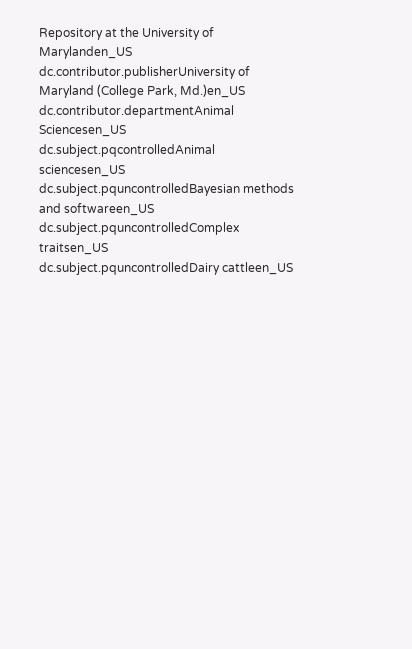Repository at the University of Marylanden_US
dc.contributor.publisherUniversity of Maryland (College Park, Md.)en_US
dc.contributor.departmentAnimal Sciencesen_US
dc.subject.pqcontrolledAnimal sciencesen_US
dc.subject.pquncontrolledBayesian methods and softwareen_US
dc.subject.pquncontrolledComplex traitsen_US
dc.subject.pquncontrolledDairy cattleen_US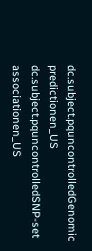dc.subject.pquncontrolledGenomic predictionen_US
dc.subject.pquncontrolledSNP-set associationen_US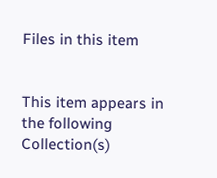Files in this item


This item appears in the following Collection(s)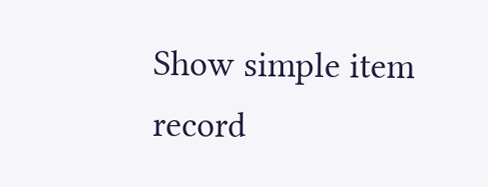Show simple item record